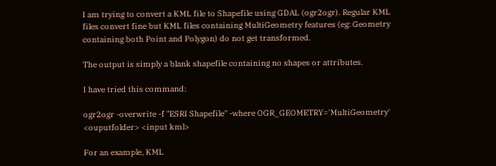I am trying to convert a KML file to Shapefile using GDAL (ogr2ogr). Regular KML files convert fine but KML files containing MultiGeometry features (eg: Geometry containing both Point and Polygon) do not get transformed.

The output is simply a blank shapefile containing no shapes or attributes.

I have tried this command:

ogr2ogr -overwrite -f "ESRI Shapefile" -where OGR_GEOMETRY='MultiGeometry' <ouputfolder> <input kml>

For an example, KML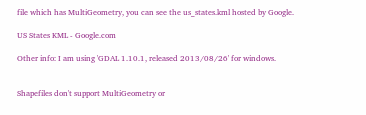file which has MultiGeometry, you can see the us_states.kml hosted by Google.

US States KML - Google.com

Other info: I am using 'GDAL 1.10.1, released 2013/08/26' for windows.


Shapefiles don't support MultiGeometry or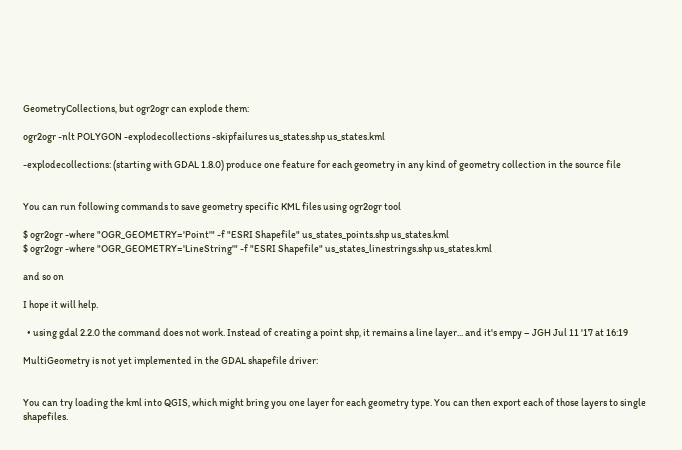GeometryCollections, but ogr2ogr can explode them:

ogr2ogr -nlt POLYGON -explodecollections -skipfailures us_states.shp us_states.kml

-explodecollections: (starting with GDAL 1.8.0) produce one feature for each geometry in any kind of geometry collection in the source file


You can run following commands to save geometry specific KML files using ogr2ogr tool

$ ogr2ogr -where "OGR_GEOMETRY='Point'" -f "ESRI Shapefile" us_states_points.shp us_states.kml
$ ogr2ogr -where "OGR_GEOMETRY='LineString'" -f "ESRI Shapefile" us_states_linestrings.shp us_states.kml

and so on

I hope it will help.

  • using gdal 2.2.0 the command does not work. Instead of creating a point shp, it remains a line layer... and it's empy – JGH Jul 11 '17 at 16:19

MultiGeometry is not yet implemented in the GDAL shapefile driver:


You can try loading the kml into QGIS, which might bring you one layer for each geometry type. You can then export each of those layers to single shapefiles.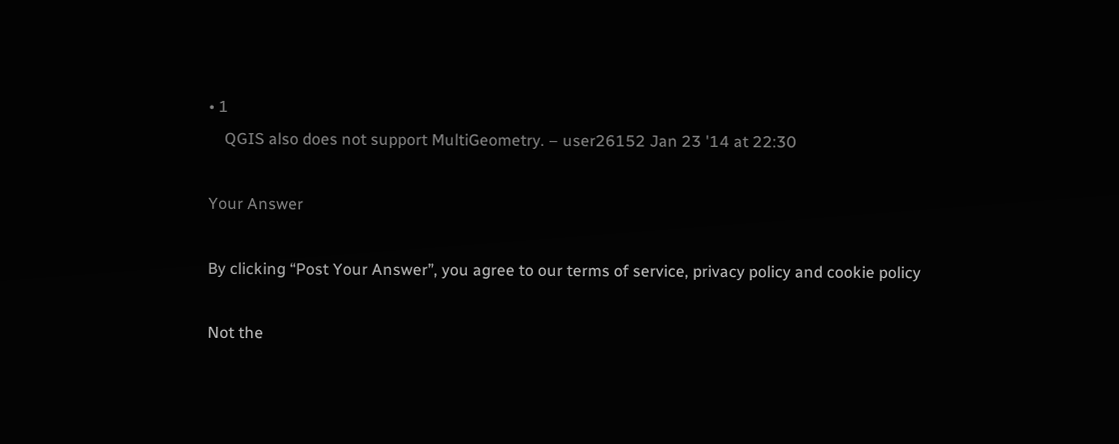• 1
    QGIS also does not support MultiGeometry. – user26152 Jan 23 '14 at 22:30

Your Answer

By clicking “Post Your Answer”, you agree to our terms of service, privacy policy and cookie policy

Not the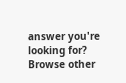answer you're looking for? Browse other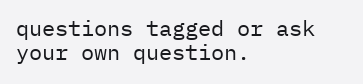questions tagged or ask your own question.